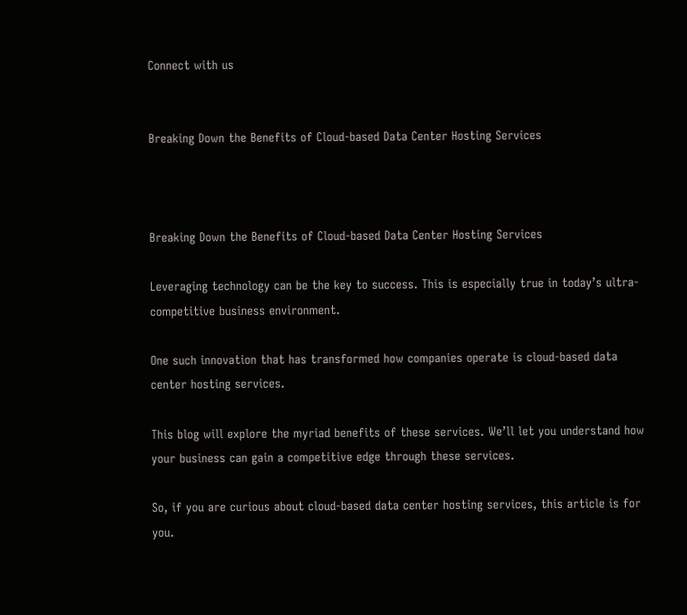Connect with us


Breaking Down the Benefits of Cloud-based Data Center Hosting Services



Breaking Down the Benefits of Cloud-based Data Center Hosting Services

Leveraging technology can be the key to success. This is especially true in today’s ultra-competitive business environment.

One such innovation that has transformed how companies operate is cloud-based data center hosting services.

This blog will explore the myriad benefits of these services. We’ll let you understand how your business can gain a competitive edge through these services.

So, if you are curious about cloud-based data center hosting services, this article is for you.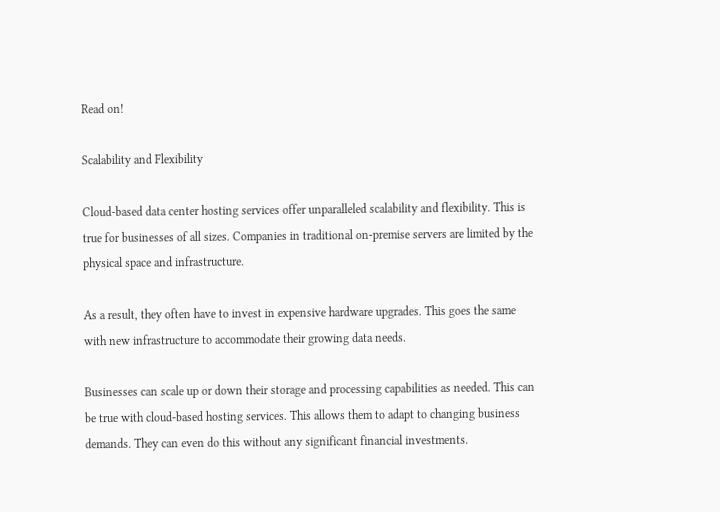Read on!

Scalability and Flexibility

Cloud-based data center hosting services offer unparalleled scalability and flexibility. This is true for businesses of all sizes. Companies in traditional on-premise servers are limited by the physical space and infrastructure.

As a result, they often have to invest in expensive hardware upgrades. This goes the same with new infrastructure to accommodate their growing data needs.

Businesses can scale up or down their storage and processing capabilities as needed. This can be true with cloud-based hosting services. This allows them to adapt to changing business demands. They can even do this without any significant financial investments.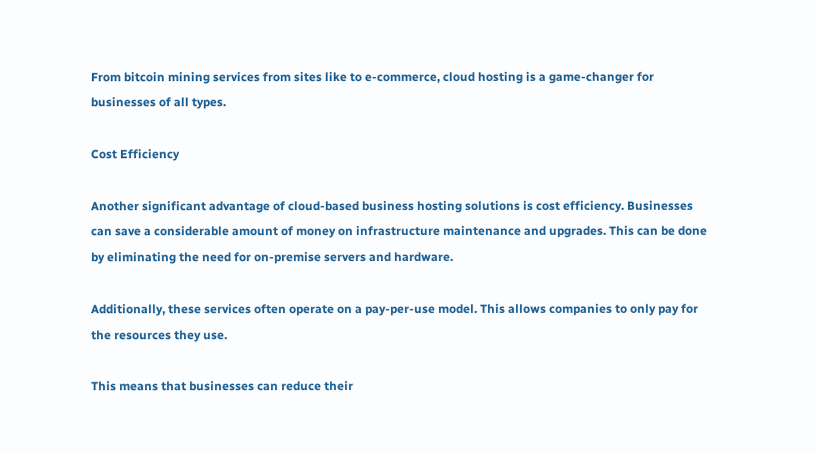From bitcoin mining services from sites like to e-commerce, cloud hosting is a game-changer for businesses of all types.

Cost Efficiency

Another significant advantage of cloud-based business hosting solutions is cost efficiency. Businesses can save a considerable amount of money on infrastructure maintenance and upgrades. This can be done by eliminating the need for on-premise servers and hardware.

Additionally, these services often operate on a pay-per-use model. This allows companies to only pay for the resources they use.

This means that businesses can reduce their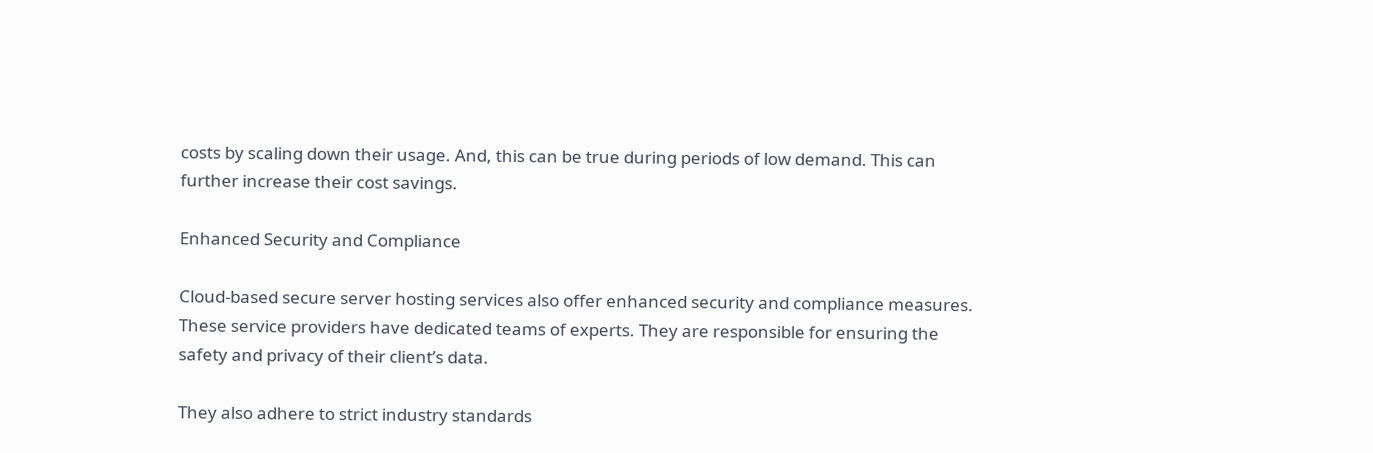costs by scaling down their usage. And, this can be true during periods of low demand. This can further increase their cost savings.

Enhanced Security and Compliance

Cloud-based secure server hosting services also offer enhanced security and compliance measures. These service providers have dedicated teams of experts. They are responsible for ensuring the safety and privacy of their client’s data.

They also adhere to strict industry standards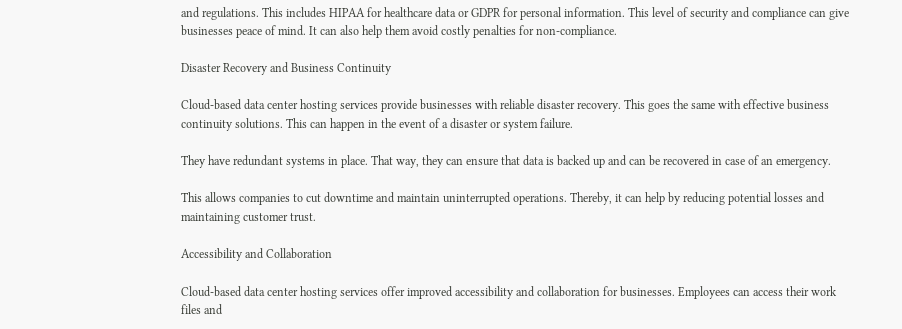and regulations. This includes HIPAA for healthcare data or GDPR for personal information. This level of security and compliance can give businesses peace of mind. It can also help them avoid costly penalties for non-compliance.

Disaster Recovery and Business Continuity

Cloud-based data center hosting services provide businesses with reliable disaster recovery. This goes the same with effective business continuity solutions. This can happen in the event of a disaster or system failure.

They have redundant systems in place. That way, they can ensure that data is backed up and can be recovered in case of an emergency.

This allows companies to cut downtime and maintain uninterrupted operations. Thereby, it can help by reducing potential losses and maintaining customer trust.

Accessibility and Collaboration

Cloud-based data center hosting services offer improved accessibility and collaboration for businesses. Employees can access their work files and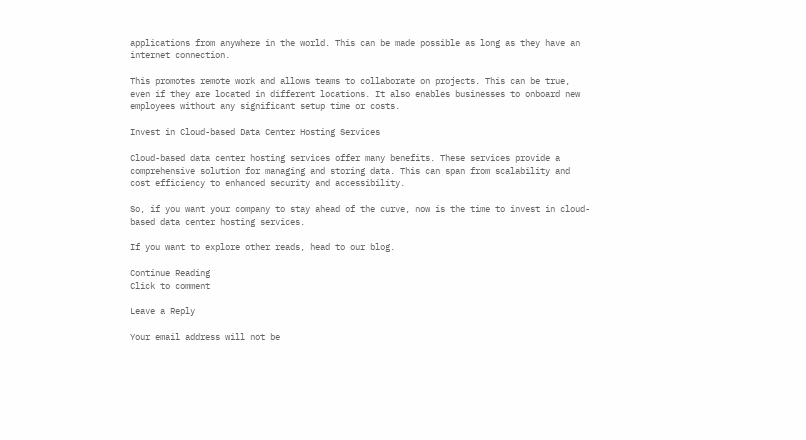applications from anywhere in the world. This can be made possible as long as they have an internet connection.

This promotes remote work and allows teams to collaborate on projects. This can be true, even if they are located in different locations. It also enables businesses to onboard new employees without any significant setup time or costs.

Invest in Cloud-based Data Center Hosting Services

Cloud-based data center hosting services offer many benefits. These services provide a comprehensive solution for managing and storing data. This can span from scalability and cost efficiency to enhanced security and accessibility.

So, if you want your company to stay ahead of the curve, now is the time to invest in cloud-based data center hosting services.

If you want to explore other reads, head to our blog.

Continue Reading
Click to comment

Leave a Reply

Your email address will not be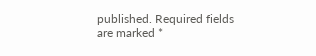published. Required fields are marked *